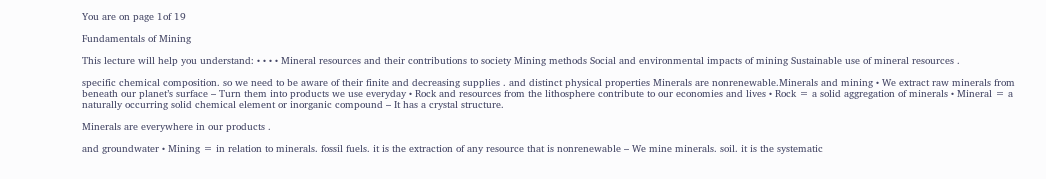You are on page 1of 19

Fundamentals of Mining

This lecture will help you understand: • • • • Mineral resources and their contributions to society Mining methods Social and environmental impacts of mining Sustainable use of mineral resources .

specific chemical composition. so we need to be aware of their finite and decreasing supplies . and distinct physical properties Minerals are nonrenewable.Minerals and mining • We extract raw minerals from beneath our planet’s surface – Turn them into products we use everyday • Rock and resources from the lithosphere contribute to our economies and lives • Rock = a solid aggregation of minerals • Mineral = a naturally occurring solid chemical element or inorganic compound – It has a crystal structure.

Minerals are everywhere in our products .

and groundwater • Mining = in relation to minerals. fossil fuels. it is the extraction of any resource that is nonrenewable – We mine minerals. soil. it is the systematic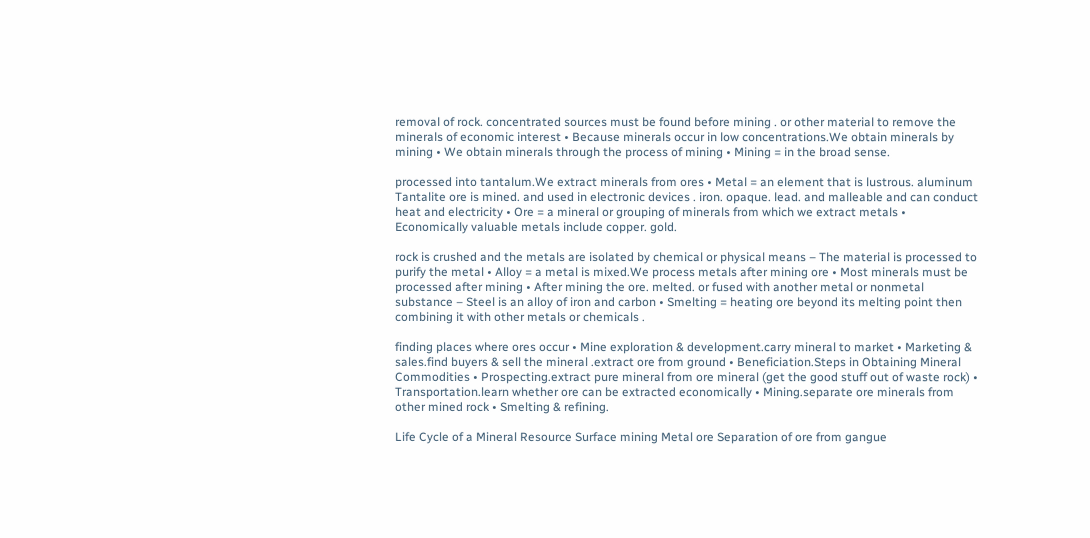removal of rock. concentrated sources must be found before mining . or other material to remove the minerals of economic interest • Because minerals occur in low concentrations.We obtain minerals by mining • We obtain minerals through the process of mining • Mining = in the broad sense.

processed into tantalum.We extract minerals from ores • Metal = an element that is lustrous. aluminum Tantalite ore is mined. and used in electronic devices . iron. opaque. lead. and malleable and can conduct heat and electricity • Ore = a mineral or grouping of minerals from which we extract metals • Economically valuable metals include copper. gold.

rock is crushed and the metals are isolated by chemical or physical means – The material is processed to purify the metal • Alloy = a metal is mixed.We process metals after mining ore • Most minerals must be processed after mining • After mining the ore. melted. or fused with another metal or nonmetal substance – Steel is an alloy of iron and carbon • Smelting = heating ore beyond its melting point then combining it with other metals or chemicals .

finding places where ores occur • Mine exploration & development.carry mineral to market • Marketing & sales.find buyers & sell the mineral .extract ore from ground • Beneficiation.Steps in Obtaining Mineral Commodities • Prospecting.extract pure mineral from ore mineral (get the good stuff out of waste rock) • Transportation.learn whether ore can be extracted economically • Mining.separate ore minerals from other mined rock • Smelting & refining.

Life Cycle of a Mineral Resource Surface mining Metal ore Separation of ore from gangue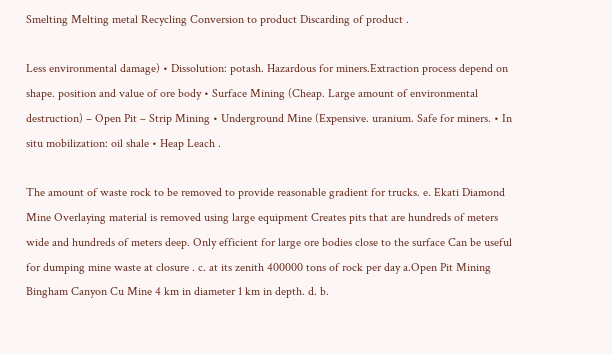Smelting Melting metal Recycling Conversion to product Discarding of product .

Less environmental damage) • Dissolution: potash. Hazardous for miners.Extraction process depend on shape. position and value of ore body • Surface Mining (Cheap. Large amount of environmental destruction) – Open Pit – Strip Mining • Underground Mine (Expensive. uranium. Safe for miners. • In situ mobilization: oil shale • Heap Leach .

The amount of waste rock to be removed to provide reasonable gradient for trucks. e. Ekati Diamond Mine Overlaying material is removed using large equipment Creates pits that are hundreds of meters wide and hundreds of meters deep. Only efficient for large ore bodies close to the surface Can be useful for dumping mine waste at closure . c. at its zenith 400000 tons of rock per day a.Open Pit Mining Bingham Canyon Cu Mine 4 km in diameter 1 km in depth. d. b.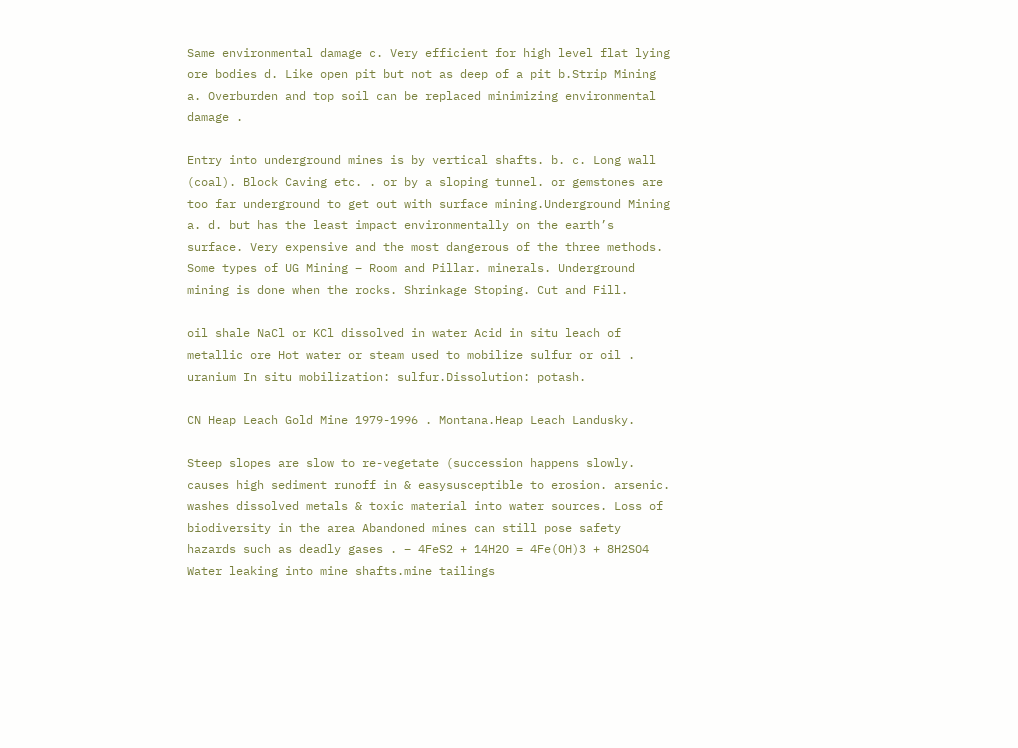Same environmental damage c. Very efficient for high level flat lying ore bodies d. Like open pit but not as deep of a pit b.Strip Mining a. Overburden and top soil can be replaced minimizing environmental damage .

Entry into underground mines is by vertical shafts. b. c. Long wall (coal). Block Caving etc. . or by a sloping tunnel. or gemstones are too far underground to get out with surface mining.Underground Mining a. d. but has the least impact environmentally on the earth’s surface. Very expensive and the most dangerous of the three methods. Some types of UG Mining – Room and Pillar. minerals. Underground mining is done when the rocks. Shrinkage Stoping. Cut and Fill.

oil shale NaCl or KCl dissolved in water Acid in situ leach of metallic ore Hot water or steam used to mobilize sulfur or oil . uranium In situ mobilization: sulfur.Dissolution: potash.

CN Heap Leach Gold Mine 1979-1996 . Montana.Heap Leach Landusky.

Steep slopes are slow to re-vegetate (succession happens slowly. causes high sediment runoff in & easysusceptible to erosion. arsenic. washes dissolved metals & toxic material into water sources. Loss of biodiversity in the area Abandoned mines can still pose safety hazards such as deadly gases . – 4FeS2 + 14H2O = 4Fe(OH)3 + 8H2SO4 Water leaking into mine shafts.mine tailings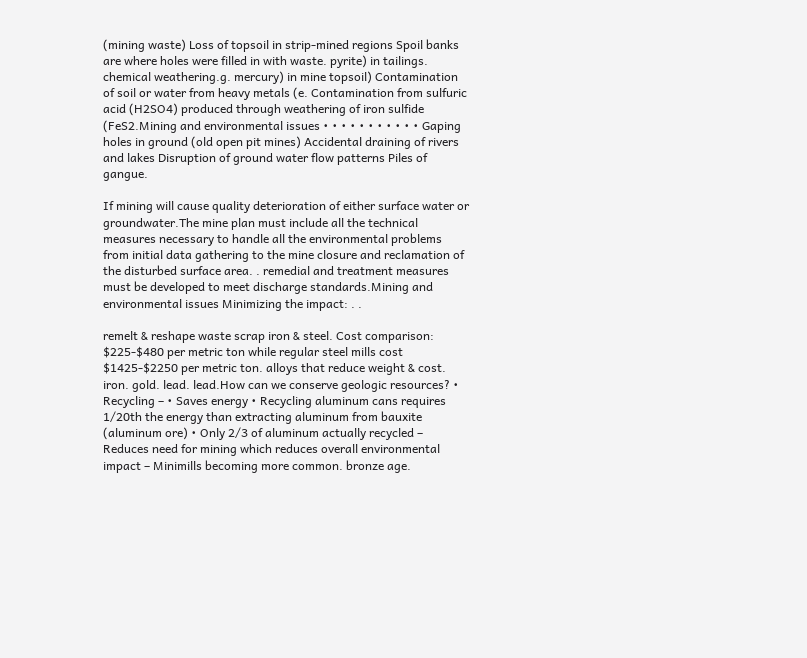(mining waste) Loss of topsoil in strip-mined regions Spoil banks are where holes were filled in with waste. pyrite) in tailings. chemical weathering.g. mercury) in mine topsoil) Contamination of soil or water from heavy metals (e. Contamination from sulfuric acid (H2SO4) produced through weathering of iron sulfide (FeS2.Mining and environmental issues • • • • • • • • • • • Gaping holes in ground (old open pit mines) Accidental draining of rivers and lakes Disruption of ground water flow patterns Piles of gangue.

If mining will cause quality deterioration of either surface water or groundwater.The mine plan must include all the technical measures necessary to handle all the environmental problems from initial data gathering to the mine closure and reclamation of the disturbed surface area. . remedial and treatment measures must be developed to meet discharge standards.Mining and environmental issues Minimizing the impact: . .

remelt & reshape waste scrap iron & steel. Cost comparison: $225-$480 per metric ton while regular steel mills cost $1425-$2250 per metric ton. alloys that reduce weight & cost. iron. gold. lead. lead.How can we conserve geologic resources? • Recycling – • Saves energy • Recycling aluminum cans requires 1/20th the energy than extracting aluminum from bauxite (aluminum ore) • Only 2/3 of aluminum actually recycled – Reduces need for mining which reduces overall environmental impact – Minimills becoming more common. bronze age.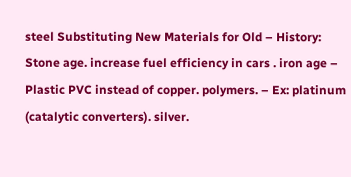steel Substituting New Materials for Old – History: Stone age. increase fuel efficiency in cars . iron age – Plastic PVC instead of copper. polymers. – Ex: platinum (catalytic converters). silver.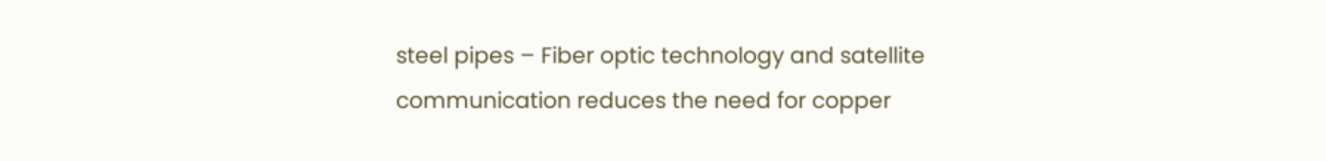steel pipes – Fiber optic technology and satellite communication reduces the need for copper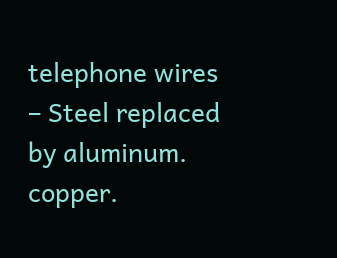telephone wires – Steel replaced by aluminum. copper.